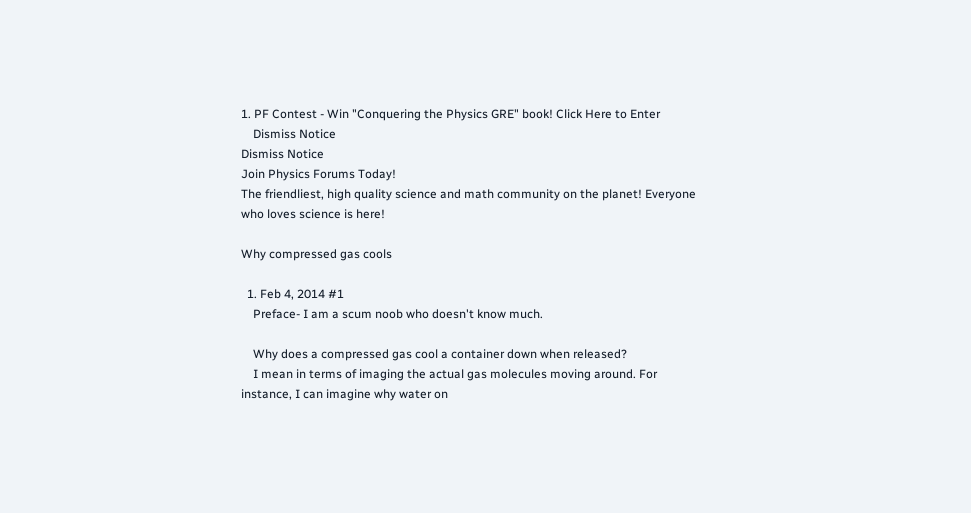1. PF Contest - Win "Conquering the Physics GRE" book! Click Here to Enter
    Dismiss Notice
Dismiss Notice
Join Physics Forums Today!
The friendliest, high quality science and math community on the planet! Everyone who loves science is here!

Why compressed gas cools

  1. Feb 4, 2014 #1
    Preface- I am a scum noob who doesn't know much.

    Why does a compressed gas cool a container down when released?
    I mean in terms of imaging the actual gas molecules moving around. For instance, I can imagine why water on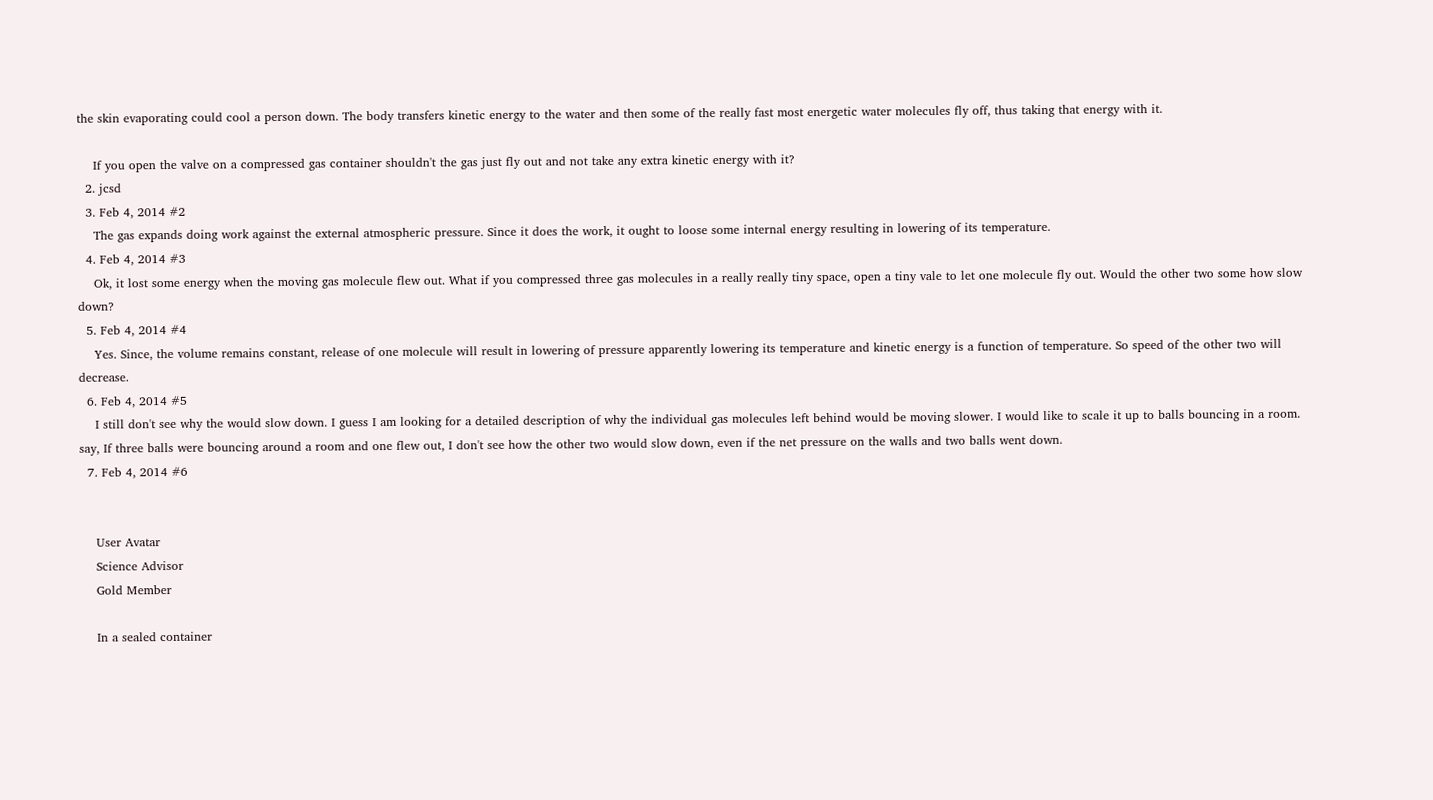the skin evaporating could cool a person down. The body transfers kinetic energy to the water and then some of the really fast most energetic water molecules fly off, thus taking that energy with it.

    If you open the valve on a compressed gas container shouldn't the gas just fly out and not take any extra kinetic energy with it?
  2. jcsd
  3. Feb 4, 2014 #2
    The gas expands doing work against the external atmospheric pressure. Since it does the work, it ought to loose some internal energy resulting in lowering of its temperature.
  4. Feb 4, 2014 #3
    Ok, it lost some energy when the moving gas molecule flew out. What if you compressed three gas molecules in a really really tiny space, open a tiny vale to let one molecule fly out. Would the other two some how slow down?
  5. Feb 4, 2014 #4
    Yes. Since, the volume remains constant, release of one molecule will result in lowering of pressure apparently lowering its temperature and kinetic energy is a function of temperature. So speed of the other two will decrease.
  6. Feb 4, 2014 #5
    I still don't see why the would slow down. I guess I am looking for a detailed description of why the individual gas molecules left behind would be moving slower. I would like to scale it up to balls bouncing in a room. say, If three balls were bouncing around a room and one flew out, I don't see how the other two would slow down, even if the net pressure on the walls and two balls went down.
  7. Feb 4, 2014 #6


    User Avatar
    Science Advisor
    Gold Member

    In a sealed container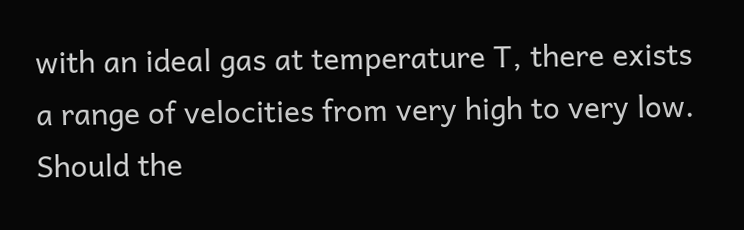with an ideal gas at temperature T, there exists a range of velocities from very high to very low. Should the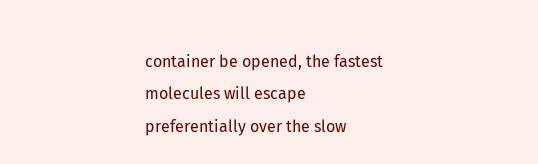container be opened, the fastest molecules will escape preferentially over the slow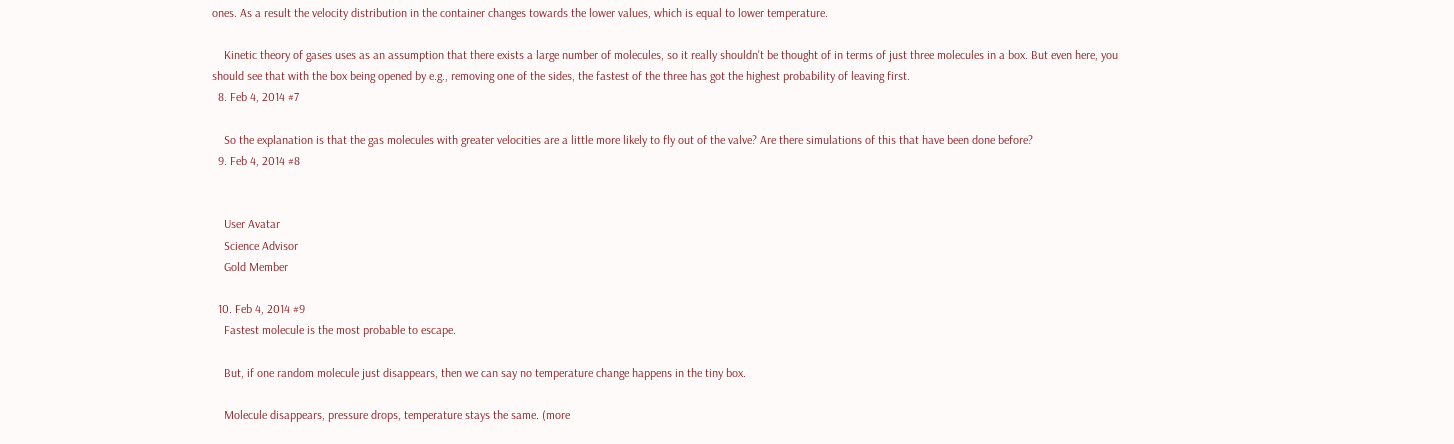ones. As a result the velocity distribution in the container changes towards the lower values, which is equal to lower temperature.

    Kinetic theory of gases uses as an assumption that there exists a large number of molecules, so it really shouldn't be thought of in terms of just three molecules in a box. But even here, you should see that with the box being opened by e.g., removing one of the sides, the fastest of the three has got the highest probability of leaving first.
  8. Feb 4, 2014 #7

    So the explanation is that the gas molecules with greater velocities are a little more likely to fly out of the valve? Are there simulations of this that have been done before?
  9. Feb 4, 2014 #8


    User Avatar
    Science Advisor
    Gold Member

  10. Feb 4, 2014 #9
    Fastest molecule is the most probable to escape.

    But, if one random molecule just disappears, then we can say no temperature change happens in the tiny box.

    Molecule disappears, pressure drops, temperature stays the same. (more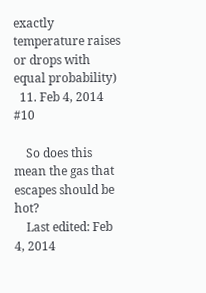exactly temperature raises or drops with equal probability)
  11. Feb 4, 2014 #10

    So does this mean the gas that escapes should be hot?
    Last edited: Feb 4, 2014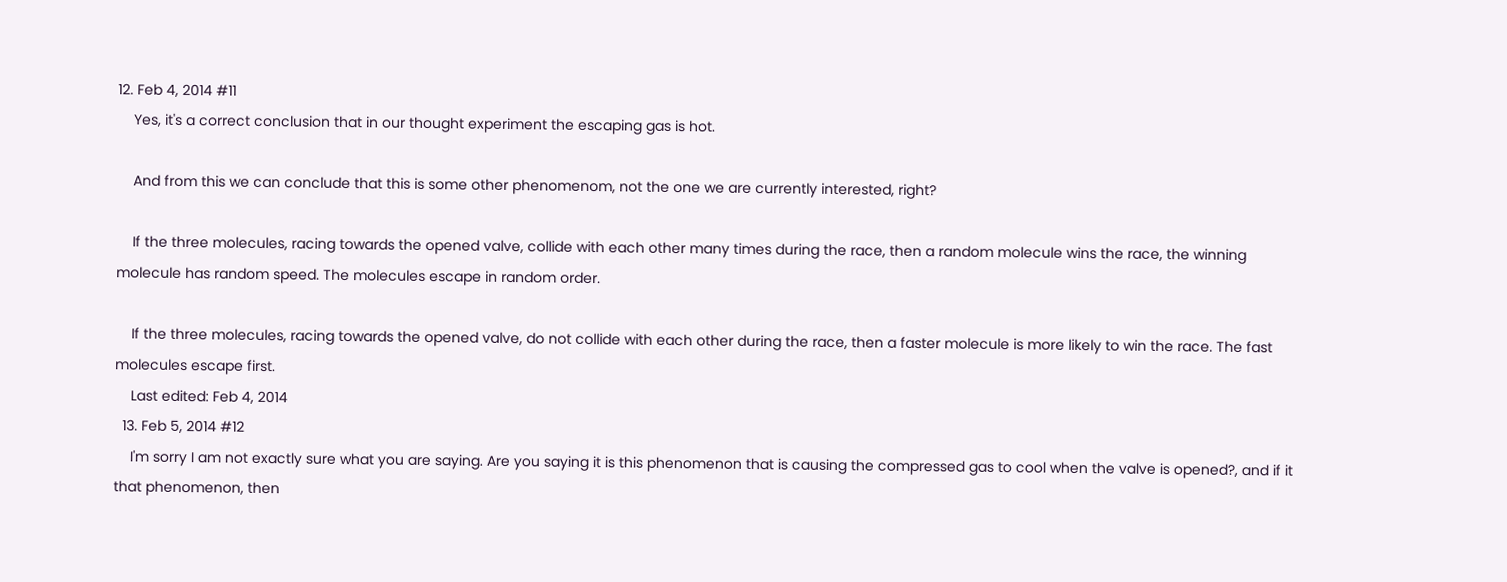12. Feb 4, 2014 #11
    Yes, it's a correct conclusion that in our thought experiment the escaping gas is hot.

    And from this we can conclude that this is some other phenomenom, not the one we are currently interested, right?

    If the three molecules, racing towards the opened valve, collide with each other many times during the race, then a random molecule wins the race, the winning molecule has random speed. The molecules escape in random order.

    If the three molecules, racing towards the opened valve, do not collide with each other during the race, then a faster molecule is more likely to win the race. The fast molecules escape first.
    Last edited: Feb 4, 2014
  13. Feb 5, 2014 #12
    I'm sorry I am not exactly sure what you are saying. Are you saying it is this phenomenon that is causing the compressed gas to cool when the valve is opened?, and if it that phenomenon, then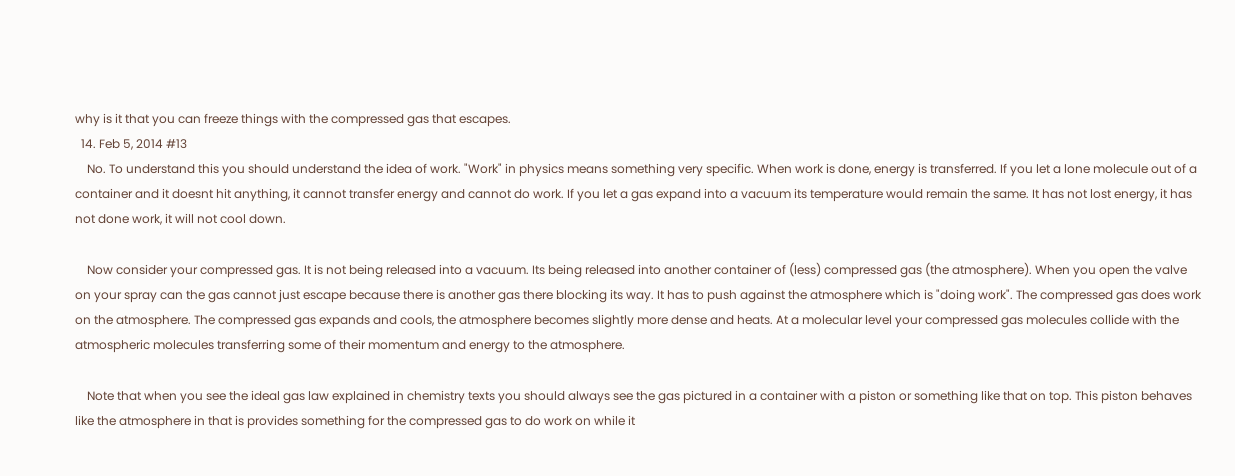why is it that you can freeze things with the compressed gas that escapes.
  14. Feb 5, 2014 #13
    No. To understand this you should understand the idea of work. "Work" in physics means something very specific. When work is done, energy is transferred. If you let a lone molecule out of a container and it doesnt hit anything, it cannot transfer energy and cannot do work. If you let a gas expand into a vacuum its temperature would remain the same. It has not lost energy, it has not done work, it will not cool down.

    Now consider your compressed gas. It is not being released into a vacuum. Its being released into another container of (less) compressed gas (the atmosphere). When you open the valve on your spray can the gas cannot just escape because there is another gas there blocking its way. It has to push against the atmosphere which is "doing work". The compressed gas does work on the atmosphere. The compressed gas expands and cools, the atmosphere becomes slightly more dense and heats. At a molecular level your compressed gas molecules collide with the atmospheric molecules transferring some of their momentum and energy to the atmosphere.

    Note that when you see the ideal gas law explained in chemistry texts you should always see the gas pictured in a container with a piston or something like that on top. This piston behaves like the atmosphere in that is provides something for the compressed gas to do work on while it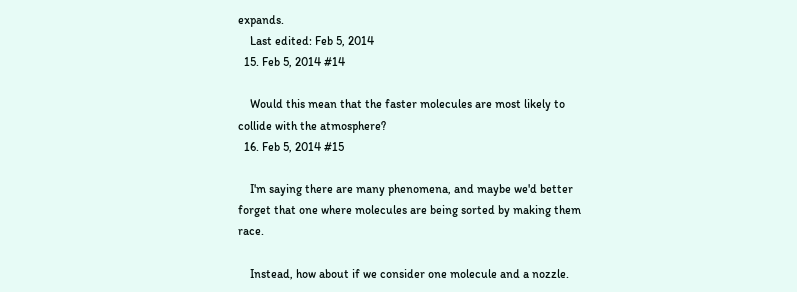expands.
    Last edited: Feb 5, 2014
  15. Feb 5, 2014 #14

    Would this mean that the faster molecules are most likely to collide with the atmosphere?
  16. Feb 5, 2014 #15

    I'm saying there are many phenomena, and maybe we'd better forget that one where molecules are being sorted by making them race.

    Instead, how about if we consider one molecule and a nozzle.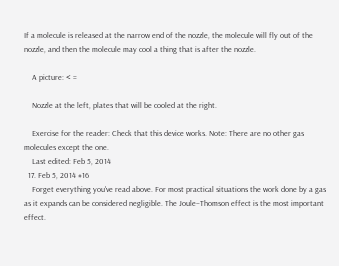If a molecule is released at the narrow end of the nozzle, the molecule will fly out of the nozzle, and then the molecule may cool a thing that is after the nozzle.

    A picture: < =

    Nozzle at the left, plates that will be cooled at the right.

    Exercise for the reader: Check that this device works. Note: There are no other gas molecules except the one.
    Last edited: Feb 5, 2014
  17. Feb 5, 2014 #16
    Forget everything you've read above. For most practical situations the work done by a gas as it expands can be considered negligible. The Joule–Thomson effect is the most important effect.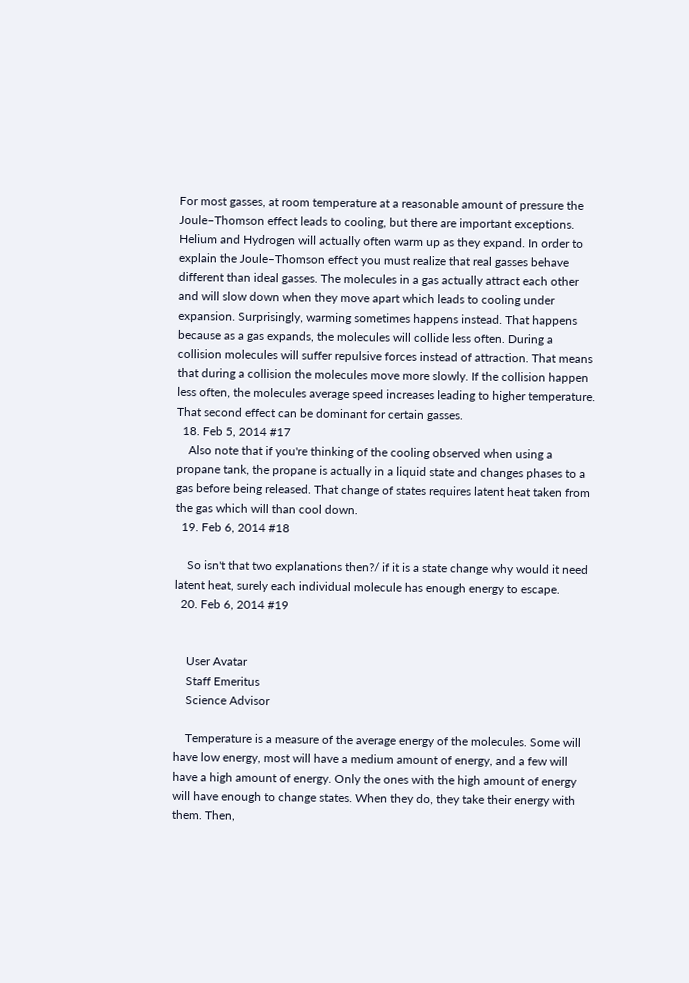For most gasses, at room temperature at a reasonable amount of pressure the Joule–Thomson effect leads to cooling, but there are important exceptions. Helium and Hydrogen will actually often warm up as they expand. In order to explain the Joule–Thomson effect you must realize that real gasses behave different than ideal gasses. The molecules in a gas actually attract each other and will slow down when they move apart which leads to cooling under expansion. Surprisingly, warming sometimes happens instead. That happens because as a gas expands, the molecules will collide less often. During a collision molecules will suffer repulsive forces instead of attraction. That means that during a collision the molecules move more slowly. If the collision happen less often, the molecules average speed increases leading to higher temperature. That second effect can be dominant for certain gasses.
  18. Feb 5, 2014 #17
    Also note that if you're thinking of the cooling observed when using a propane tank, the propane is actually in a liquid state and changes phases to a gas before being released. That change of states requires latent heat taken from the gas which will than cool down.
  19. Feb 6, 2014 #18

    So isn't that two explanations then?/ if it is a state change why would it need latent heat, surely each individual molecule has enough energy to escape.
  20. Feb 6, 2014 #19


    User Avatar
    Staff Emeritus
    Science Advisor

    Temperature is a measure of the average energy of the molecules. Some will have low energy, most will have a medium amount of energy, and a few will have a high amount of energy. Only the ones with the high amount of energy will have enough to change states. When they do, they take their energy with them. Then,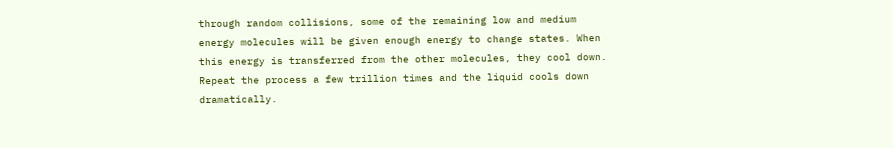through random collisions, some of the remaining low and medium energy molecules will be given enough energy to change states. When this energy is transferred from the other molecules, they cool down. Repeat the process a few trillion times and the liquid cools down dramatically.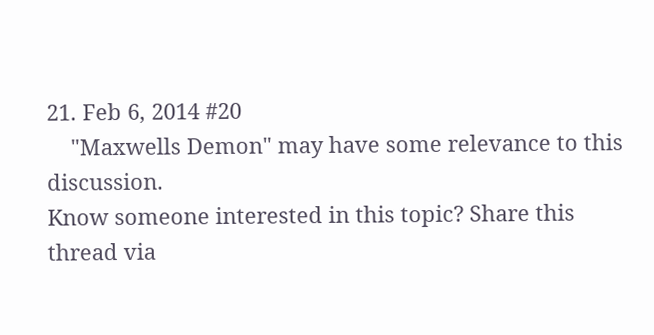21. Feb 6, 2014 #20
    "Maxwells Demon" may have some relevance to this discussion.
Know someone interested in this topic? Share this thread via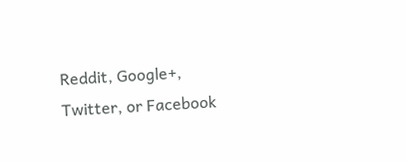Reddit, Google+, Twitter, or Facebook